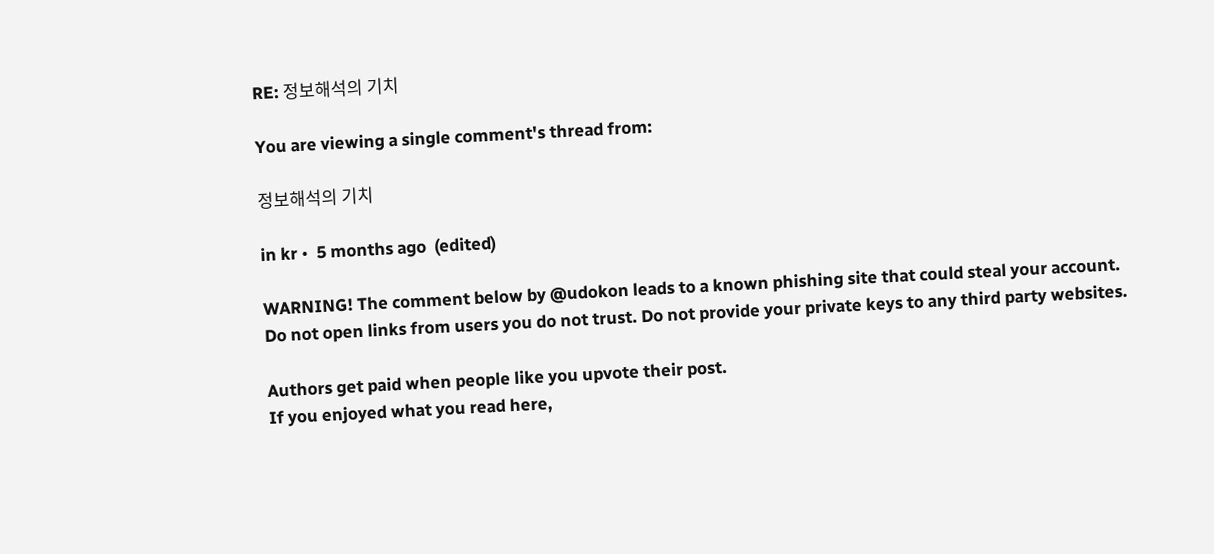RE: 정보해석의 기치

You are viewing a single comment's thread from:

정보해석의 기치

in kr •  5 months ago  (edited)

WARNING! The comment below by @udokon leads to a known phishing site that could steal your account.
Do not open links from users you do not trust. Do not provide your private keys to any third party websites.

Authors get paid when people like you upvote their post.
If you enjoyed what you read here,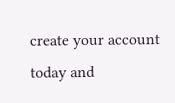create your account today and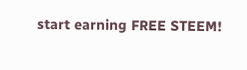start earning FREE STEEM!